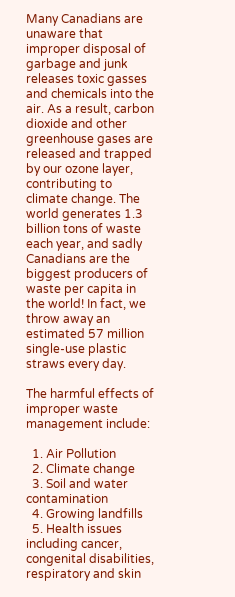Many Canadians are unaware that improper disposal of garbage and junk releases toxic gasses and chemicals into the air. As a result, carbon dioxide and other greenhouse gases are released and trapped by our ozone layer, contributing to climate change. The world generates 1.3 billion tons of waste each year, and sadly Canadians are the biggest producers of waste per capita in the world! In fact, we throw away an estimated 57 million single-use plastic straws every day.

The harmful effects of improper waste management include:

  1. Air Pollution
  2. Climate change
  3. Soil and water contamination
  4. Growing landfills
  5. Health issues including cancer, congenital disabilities, respiratory and skin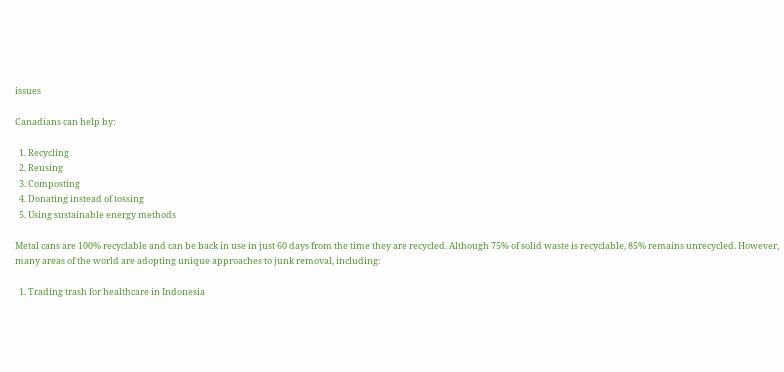issues

Canadians can help by:

  1. Recycling
  2. Reusing
  3. Composting
  4. Donating instead of tossing
  5. Using sustainable energy methods

Metal cans are 100% recyclable and can be back in use in just 60 days from the time they are recycled. Although 75% of solid waste is recyclable, 85% remains unrecycled. However, many areas of the world are adopting unique approaches to junk removal, including:

  1. Trading trash for healthcare in Indonesia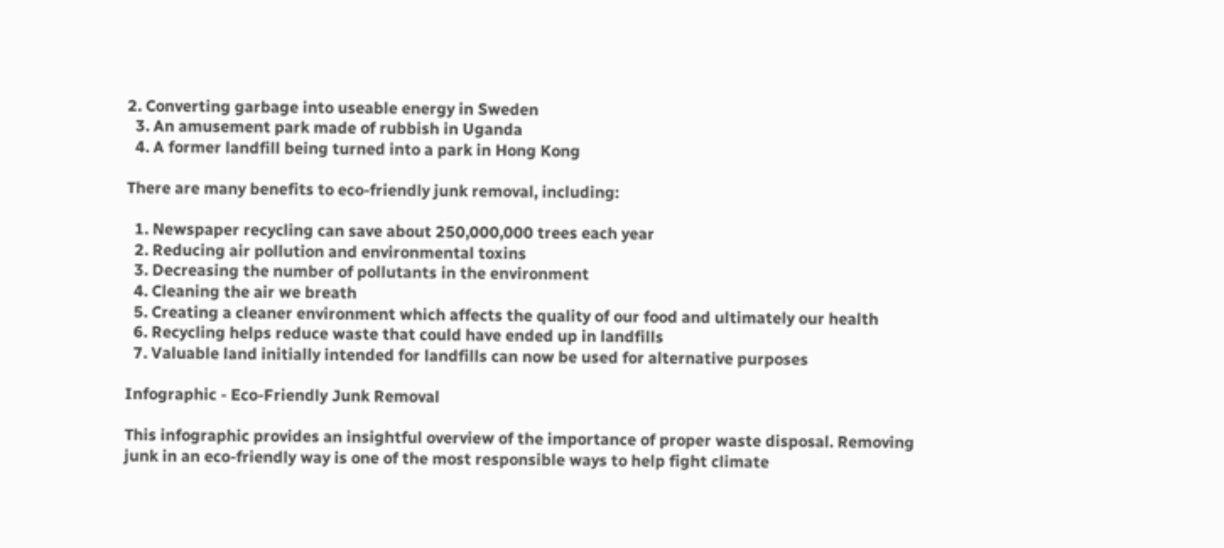2. Converting garbage into useable energy in Sweden
  3. An amusement park made of rubbish in Uganda
  4. A former landfill being turned into a park in Hong Kong

There are many benefits to eco-friendly junk removal, including:

  1. Newspaper recycling can save about 250,000,000 trees each year
  2. Reducing air pollution and environmental toxins
  3. Decreasing the number of pollutants in the environment
  4. Cleaning the air we breath
  5. Creating a cleaner environment which affects the quality of our food and ultimately our health
  6. Recycling helps reduce waste that could have ended up in landfills
  7. Valuable land initially intended for landfills can now be used for alternative purposes

Infographic - Eco-Friendly Junk Removal

This infographic provides an insightful overview of the importance of proper waste disposal. Removing junk in an eco-friendly way is one of the most responsible ways to help fight climate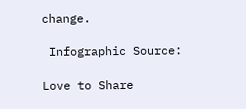change.

 Infographic Source:

Love to Share